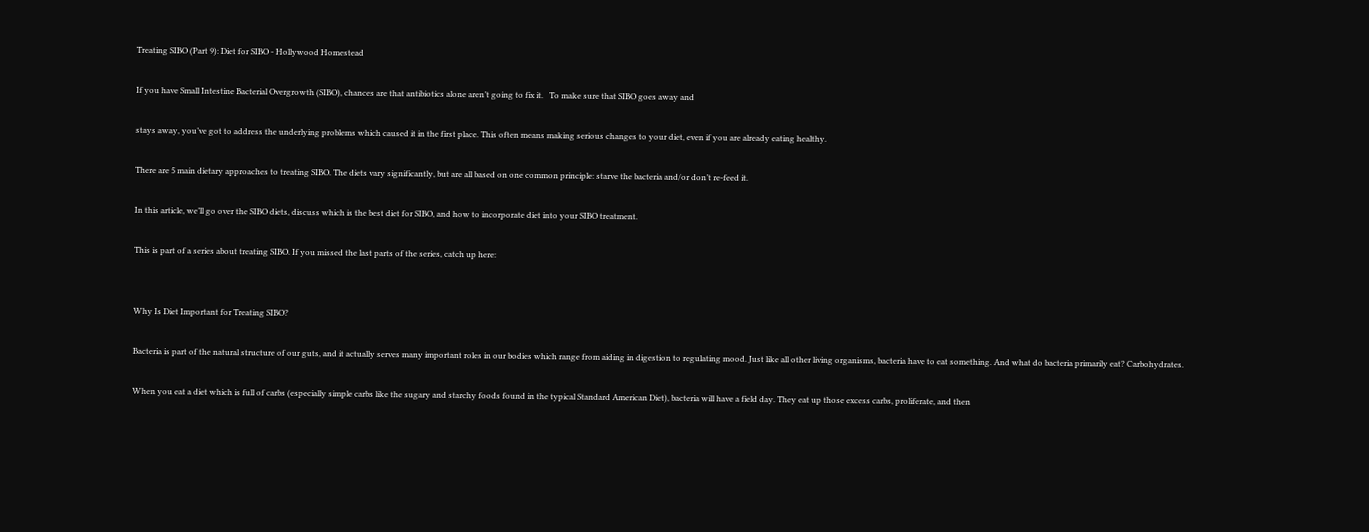Treating SIBO (Part 9): Diet for SIBO - Hollywood Homestead

If you have Small Intestine Bacterial Overgrowth (SIBO), chances are that antibiotics alone aren’t going to fix it.   To make sure that SIBO goes away and

stays away, you’ve got to address the underlying problems which caused it in the first place. This often means making serious changes to your diet, even if you are already eating healthy.

There are 5 main dietary approaches to treating SIBO. The diets vary significantly, but are all based on one common principle: starve the bacteria and/or don’t re-feed it.

In this article, we’ll go over the SIBO diets, discuss which is the best diet for SIBO, and how to incorporate diet into your SIBO treatment.

This is part of a series about treating SIBO. If you missed the last parts of the series, catch up here:


Why Is Diet Important for Treating SIBO?

Bacteria is part of the natural structure of our guts, and it actually serves many important roles in our bodies which range from aiding in digestion to regulating mood. Just like all other living organisms, bacteria have to eat something. And what do bacteria primarily eat? Carbohydrates.

When you eat a diet which is full of carbs (especially simple carbs like the sugary and starchy foods found in the typical Standard American Diet), bacteria will have a field day. They eat up those excess carbs, proliferate, and then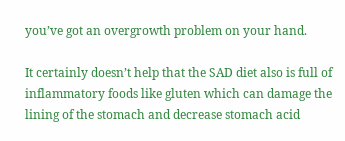you’ve got an overgrowth problem on your hand.

It certainly doesn’t help that the SAD diet also is full of inflammatory foods like gluten which can damage the lining of the stomach and decrease stomach acid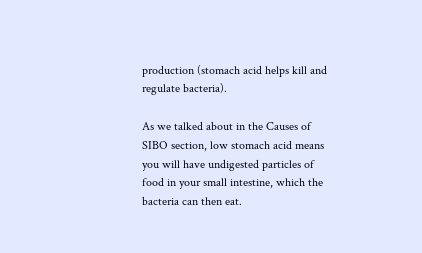production (stomach acid helps kill and regulate bacteria).

As we talked about in the Causes of SIBO section, low stomach acid means you will have undigested particles of food in your small intestine, which the bacteria can then eat.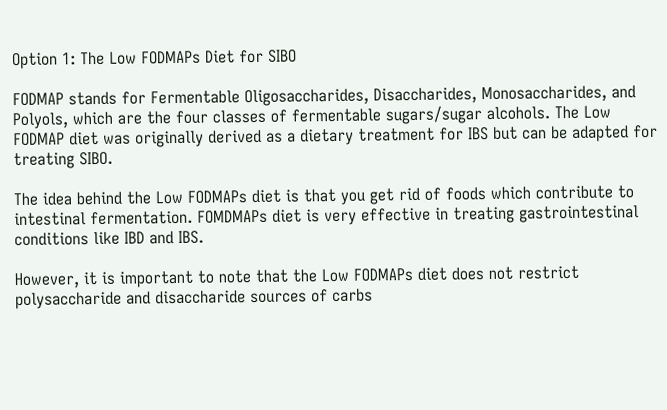Option 1: The Low FODMAPs Diet for SIBO

FODMAP stands for Fermentable Oligosaccharides, Disaccharides, Monosaccharides, and Polyols, which are the four classes of fermentable sugars/sugar alcohols. The Low FODMAP diet was originally derived as a dietary treatment for IBS but can be adapted for treating SIBO.

The idea behind the Low FODMAPs diet is that you get rid of foods which contribute to intestinal fermentation. FOMDMAPs diet is very effective in treating gastrointestinal conditions like IBD and IBS.

However, it is important to note that the Low FODMAPs diet does not restrict polysaccharide and disaccharide sources of carbs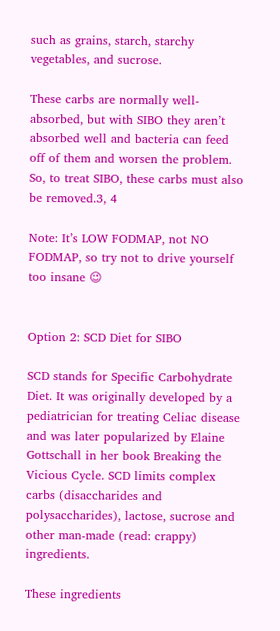such as grains, starch, starchy vegetables, and sucrose.

These carbs are normally well-absorbed, but with SIBO they aren’t absorbed well and bacteria can feed off of them and worsen the problem. So, to treat SIBO, these carbs must also be removed.3, 4

Note: It’s LOW FODMAP, not NO FODMAP, so try not to drive yourself too insane 😉


Option 2: SCD Diet for SIBO

SCD stands for Specific Carbohydrate Diet. It was originally developed by a pediatrician for treating Celiac disease and was later popularized by Elaine Gottschall in her book Breaking the Vicious Cycle. SCD limits complex carbs (disaccharides and polysaccharides), lactose, sucrose and other man-made (read: crappy) ingredients.

These ingredients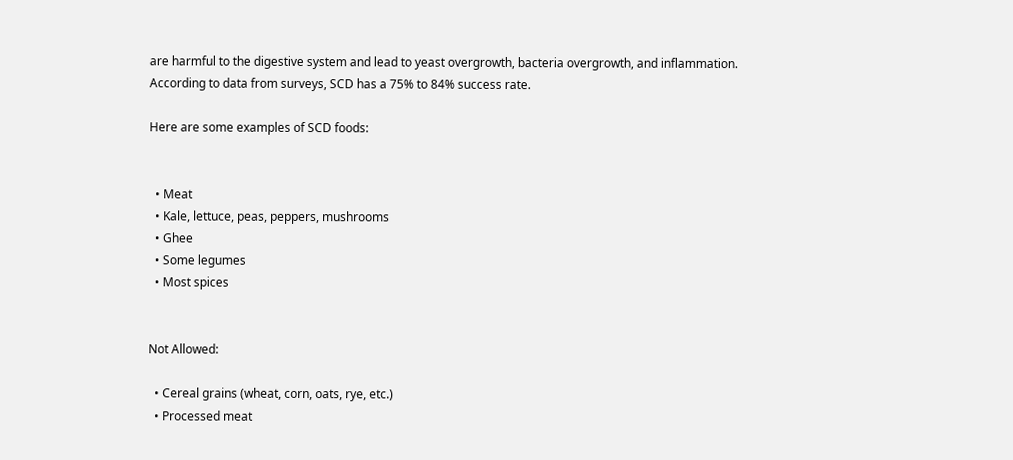are harmful to the digestive system and lead to yeast overgrowth, bacteria overgrowth, and inflammation. According to data from surveys, SCD has a 75% to 84% success rate.

Here are some examples of SCD foods:


  • Meat
  • Kale, lettuce, peas, peppers, mushrooms
  • Ghee
  • Some legumes
  • Most spices


Not Allowed:

  • Cereal grains (wheat, corn, oats, rye, etc.)
  • Processed meat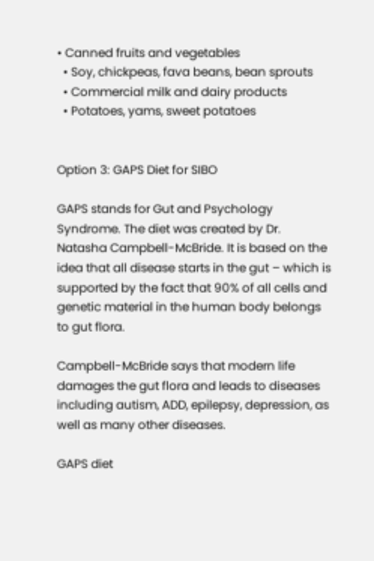• Canned fruits and vegetables
  • Soy, chickpeas, fava beans, bean sprouts
  • Commercial milk and dairy products
  • Potatoes, yams, sweet potatoes


Option 3: GAPS Diet for SIBO

GAPS stands for Gut and Psychology Syndrome. The diet was created by Dr. Natasha Campbell-McBride. It is based on the idea that all disease starts in the gut – which is supported by the fact that 90% of all cells and genetic material in the human body belongs to gut flora.

Campbell-McBride says that modern life damages the gut flora and leads to diseases including autism, ADD, epilepsy, depression, as well as many other diseases.

GAPS diet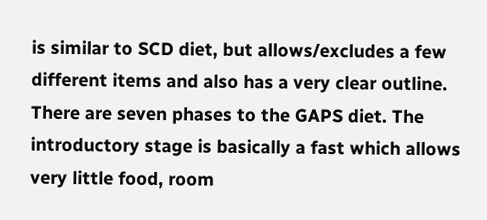is similar to SCD diet, but allows/excludes a few different items and also has a very clear outline. There are seven phases to the GAPS diet. The introductory stage is basically a fast which allows very little food, room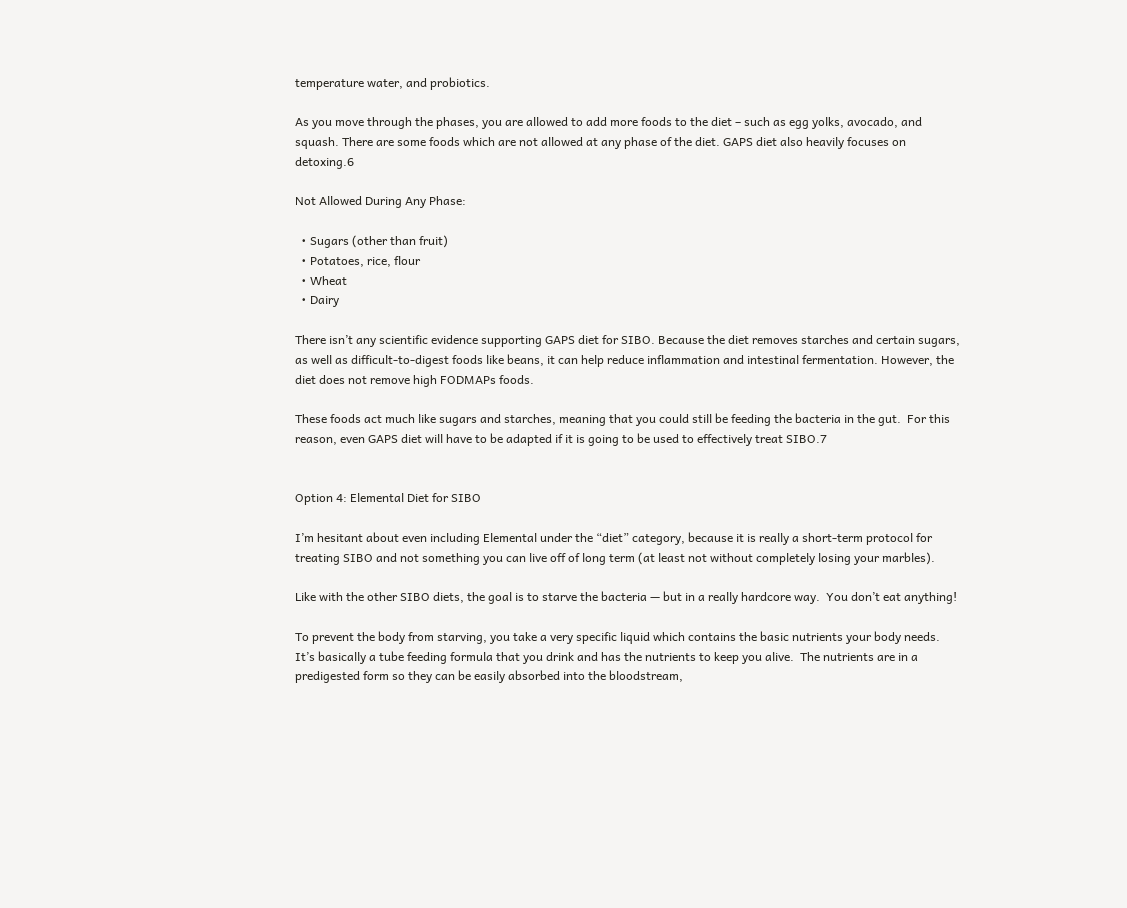temperature water, and probiotics.

As you move through the phases, you are allowed to add more foods to the diet – such as egg yolks, avocado, and squash. There are some foods which are not allowed at any phase of the diet. GAPS diet also heavily focuses on detoxing.6

Not Allowed During Any Phase:

  • Sugars (other than fruit)
  • Potatoes, rice, flour
  • Wheat
  • Dairy

There isn’t any scientific evidence supporting GAPS diet for SIBO. Because the diet removes starches and certain sugars, as well as difficult-to-digest foods like beans, it can help reduce inflammation and intestinal fermentation. However, the diet does not remove high FODMAPs foods.

These foods act much like sugars and starches, meaning that you could still be feeding the bacteria in the gut.  For this reason, even GAPS diet will have to be adapted if it is going to be used to effectively treat SIBO.7


Option 4: Elemental Diet for SIBO

I’m hesitant about even including Elemental under the “diet” category, because it is really a short-term protocol for treating SIBO and not something you can live off of long term (at least not without completely losing your marbles).

Like with the other SIBO diets, the goal is to starve the bacteria — but in a really hardcore way.  You don’t eat anything!

To prevent the body from starving, you take a very specific liquid which contains the basic nutrients your body needs. It’s basically a tube feeding formula that you drink and has the nutrients to keep you alive.  The nutrients are in a predigested form so they can be easily absorbed into the bloodstream,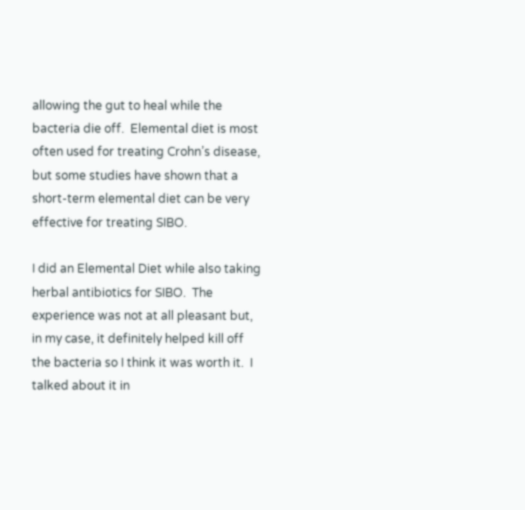allowing the gut to heal while the bacteria die off.  Elemental diet is most often used for treating Crohn’s disease, but some studies have shown that a short-term elemental diet can be very effective for treating SIBO.

I did an Elemental Diet while also taking herbal antibiotics for SIBO.  The experience was not at all pleasant but, in my case, it definitely helped kill off the bacteria so I think it was worth it.  I talked about it in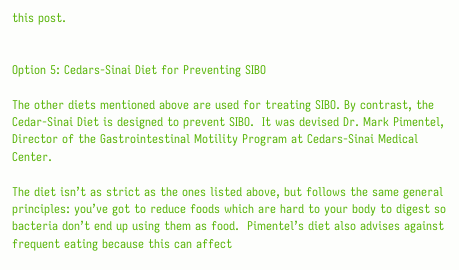this post.


Option 5: Cedars-Sinai Diet for Preventing SIBO

The other diets mentioned above are used for treating SIBO. By contrast, the Cedar-Sinai Diet is designed to prevent SIBO.  It was devised Dr. Mark Pimentel, Director of the Gastrointestinal Motility Program at Cedars-Sinai Medical Center.

The diet isn’t as strict as the ones listed above, but follows the same general principles: you’ve got to reduce foods which are hard to your body to digest so bacteria don’t end up using them as food.  Pimentel’s diet also advises against frequent eating because this can affect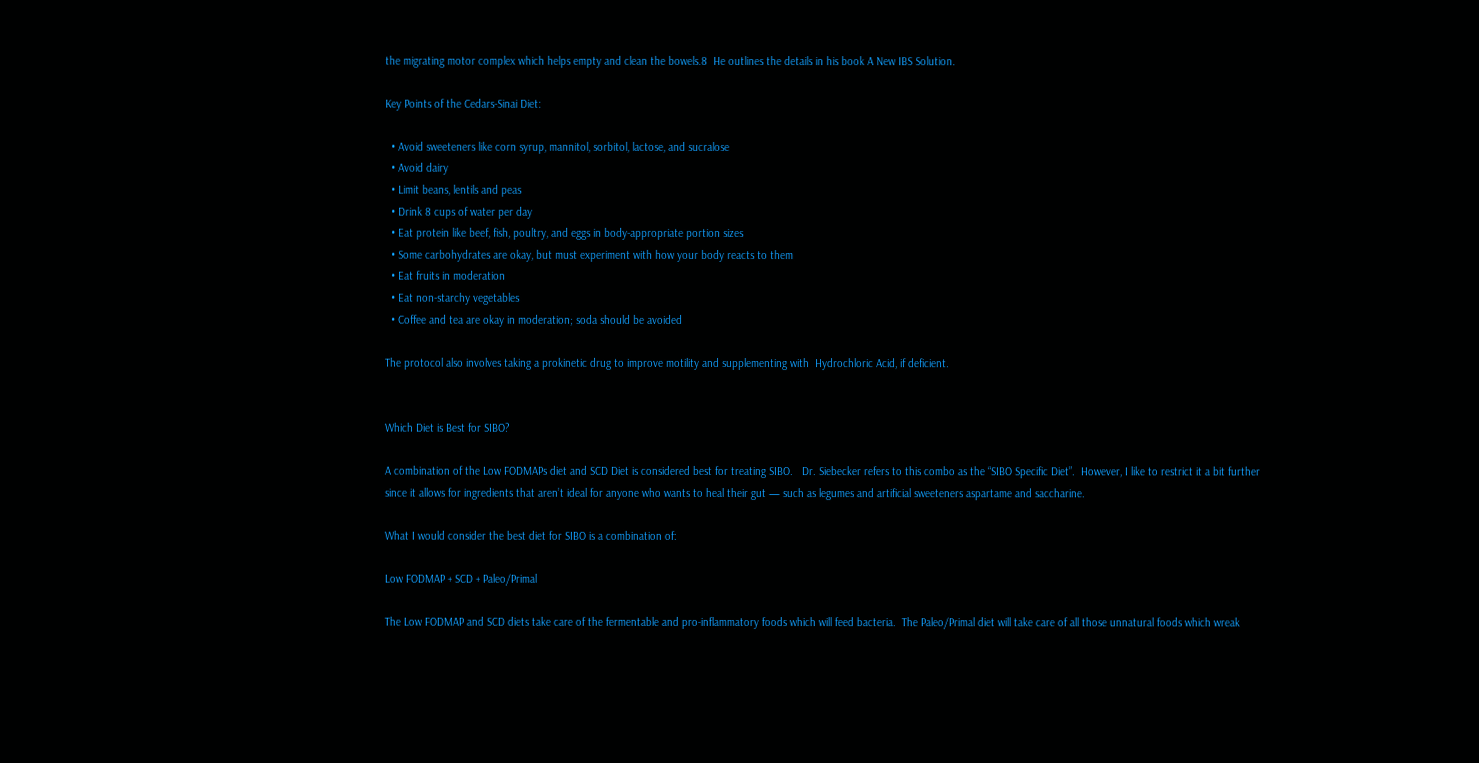the migrating motor complex which helps empty and clean the bowels.8  He outlines the details in his book A New IBS Solution.

Key Points of the Cedars-Sinai Diet:

  • Avoid sweeteners like corn syrup, mannitol, sorbitol, lactose, and sucralose
  • Avoid dairy
  • Limit beans, lentils and peas
  • Drink 8 cups of water per day
  • Eat protein like beef, fish, poultry, and eggs in body-appropriate portion sizes
  • Some carbohydrates are okay, but must experiment with how your body reacts to them
  • Eat fruits in moderation
  • Eat non-starchy vegetables
  • Coffee and tea are okay in moderation; soda should be avoided

The protocol also involves taking a prokinetic drug to improve motility and supplementing with  Hydrochloric Acid, if deficient.


Which Diet is Best for SIBO?

A combination of the Low FODMAPs diet and SCD Diet is considered best for treating SIBO.   Dr. Siebecker refers to this combo as the “SIBO Specific Diet”.  However, I like to restrict it a bit further since it allows for ingredients that aren’t ideal for anyone who wants to heal their gut — such as legumes and artificial sweeteners aspartame and saccharine.

What I would consider the best diet for SIBO is a combination of:

Low FODMAP + SCD + Paleo/Primal

The Low FODMAP and SCD diets take care of the fermentable and pro-inflammatory foods which will feed bacteria.  The Paleo/Primal diet will take care of all those unnatural foods which wreak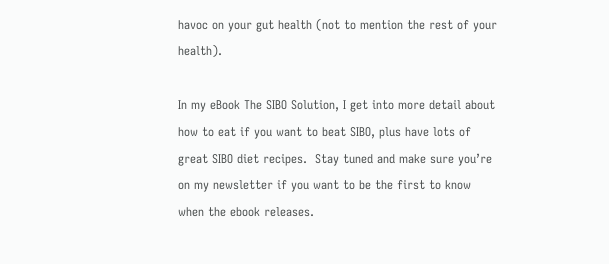havoc on your gut health (not to mention the rest of your health).

In my eBook The SIBO Solution, I get into more detail about how to eat if you want to beat SIBO, plus have lots of great SIBO diet recipes.  Stay tuned and make sure you’re on my newsletter if you want to be the first to know when the ebook releases.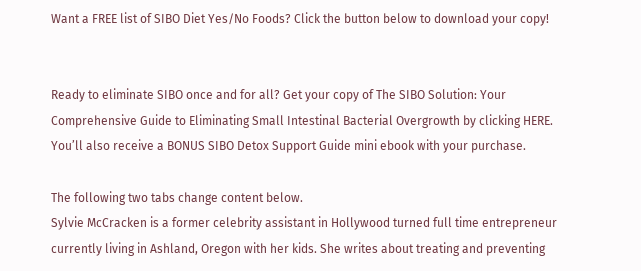Want a FREE list of SIBO Diet Yes/No Foods? Click the button below to download your copy!


Ready to eliminate SIBO once and for all? Get your copy of The SIBO Solution: Your Comprehensive Guide to Eliminating Small Intestinal Bacterial Overgrowth by clicking HERE. You’ll also receive a BONUS SIBO Detox Support Guide mini ebook with your purchase.

The following two tabs change content below.
Sylvie McCracken is a former celebrity assistant in Hollywood turned full time entrepreneur currently living in Ashland, Oregon with her kids. She writes about treating and preventing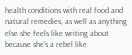health conditions with real food and natural remedies, as well as anything else she feels like writing about because she's a rebel like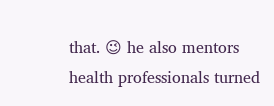that. 😉 he also mentors health professionals turned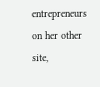entrepreneurs on her other site,